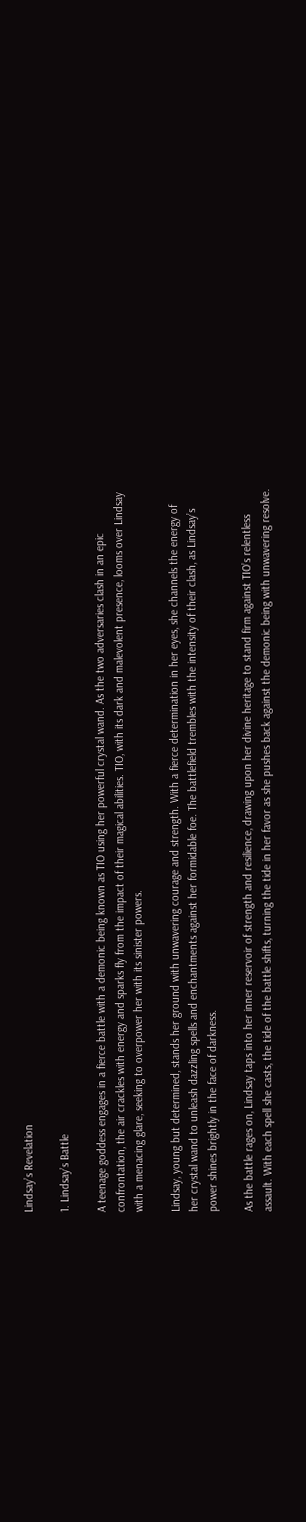Lindsay’s Revelation

1. Lindsay’s Battle

A teenage goddess engages in a fierce battle with a demonic being known as TIO using her powerful crystal wand. As the two adversaries clash in an epic confrontation, the air crackles with energy and sparks fly from the impact of their magical abilities. TIO, with its dark and malevolent presence, looms over Lindsay with a menacing glare, seeking to overpower her with its sinister powers.

Lindsay, young but determined, stands her ground with unwavering courage and strength. With a fierce determination in her eyes, she channels the energy of her crystal wand to unleash dazzling spells and enchantments against her formidable foe. The battlefield trembles with the intensity of their clash, as Lindsay’s power shines brightly in the face of darkness.

As the battle rages on, Lindsay taps into her inner reservoir of strength and resilience, drawing upon her divine heritage to stand firm against TIO’s relentless assault. With each spell she casts, the tide of the battle shifts, turning the tide in her favor as she pushes back against the demonic being with unwavering resolve.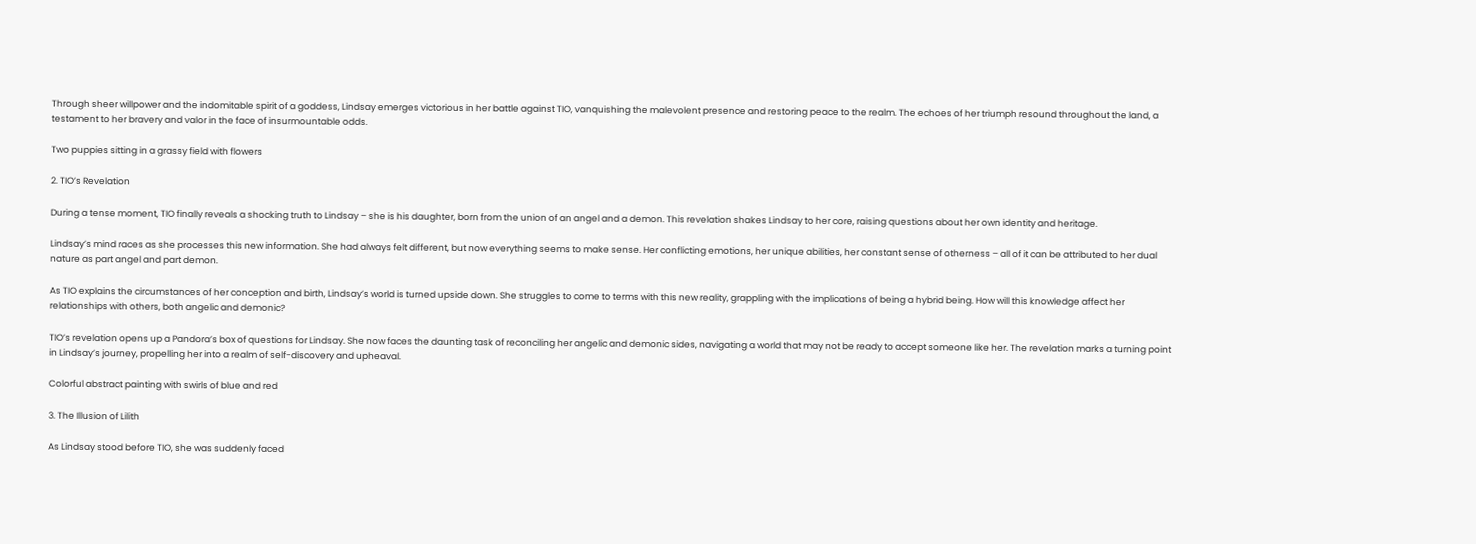Through sheer willpower and the indomitable spirit of a goddess, Lindsay emerges victorious in her battle against TIO, vanquishing the malevolent presence and restoring peace to the realm. The echoes of her triumph resound throughout the land, a testament to her bravery and valor in the face of insurmountable odds.

Two puppies sitting in a grassy field with flowers

2. TIO’s Revelation

During a tense moment, TIO finally reveals a shocking truth to Lindsay – she is his daughter, born from the union of an angel and a demon. This revelation shakes Lindsay to her core, raising questions about her own identity and heritage.

Lindsay’s mind races as she processes this new information. She had always felt different, but now everything seems to make sense. Her conflicting emotions, her unique abilities, her constant sense of otherness – all of it can be attributed to her dual nature as part angel and part demon.

As TIO explains the circumstances of her conception and birth, Lindsay’s world is turned upside down. She struggles to come to terms with this new reality, grappling with the implications of being a hybrid being. How will this knowledge affect her relationships with others, both angelic and demonic?

TIO’s revelation opens up a Pandora’s box of questions for Lindsay. She now faces the daunting task of reconciling her angelic and demonic sides, navigating a world that may not be ready to accept someone like her. The revelation marks a turning point in Lindsay’s journey, propelling her into a realm of self-discovery and upheaval.

Colorful abstract painting with swirls of blue and red

3. The Illusion of Lilith

As Lindsay stood before TIO, she was suddenly faced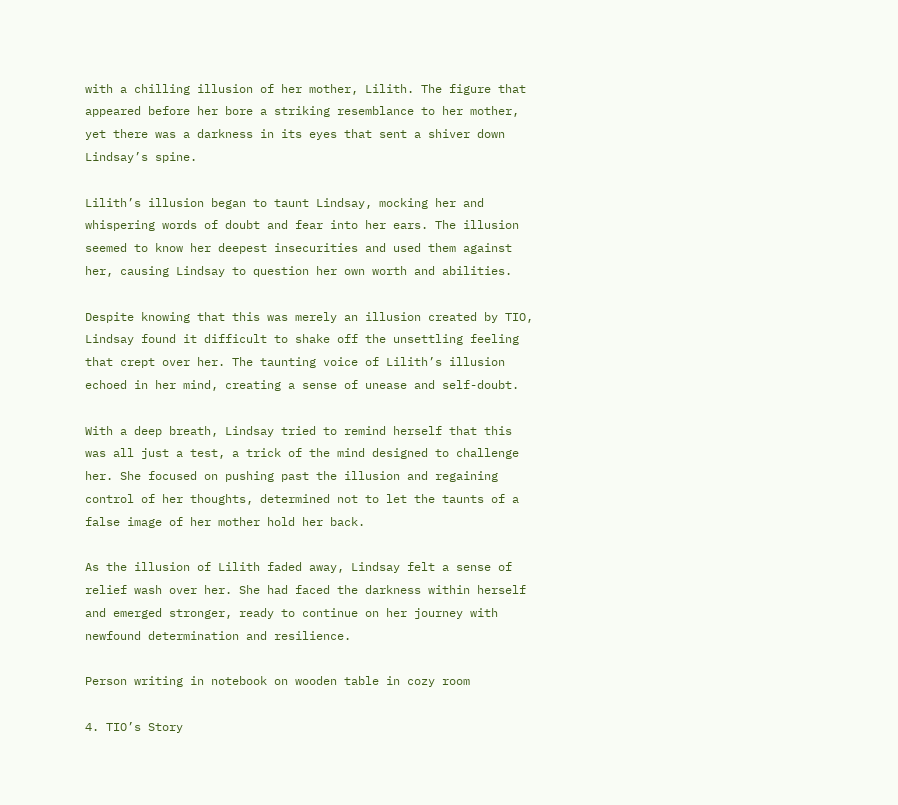with a chilling illusion of her mother, Lilith. The figure that appeared before her bore a striking resemblance to her mother, yet there was a darkness in its eyes that sent a shiver down Lindsay’s spine.

Lilith’s illusion began to taunt Lindsay, mocking her and whispering words of doubt and fear into her ears. The illusion seemed to know her deepest insecurities and used them against her, causing Lindsay to question her own worth and abilities.

Despite knowing that this was merely an illusion created by TIO, Lindsay found it difficult to shake off the unsettling feeling that crept over her. The taunting voice of Lilith’s illusion echoed in her mind, creating a sense of unease and self-doubt.

With a deep breath, Lindsay tried to remind herself that this was all just a test, a trick of the mind designed to challenge her. She focused on pushing past the illusion and regaining control of her thoughts, determined not to let the taunts of a false image of her mother hold her back.

As the illusion of Lilith faded away, Lindsay felt a sense of relief wash over her. She had faced the darkness within herself and emerged stronger, ready to continue on her journey with newfound determination and resilience.

Person writing in notebook on wooden table in cozy room

4. TIO’s Story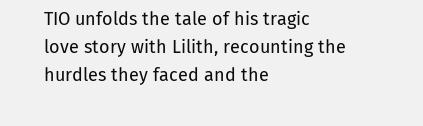TIO unfolds the tale of his tragic love story with Lilith, recounting the hurdles they faced and the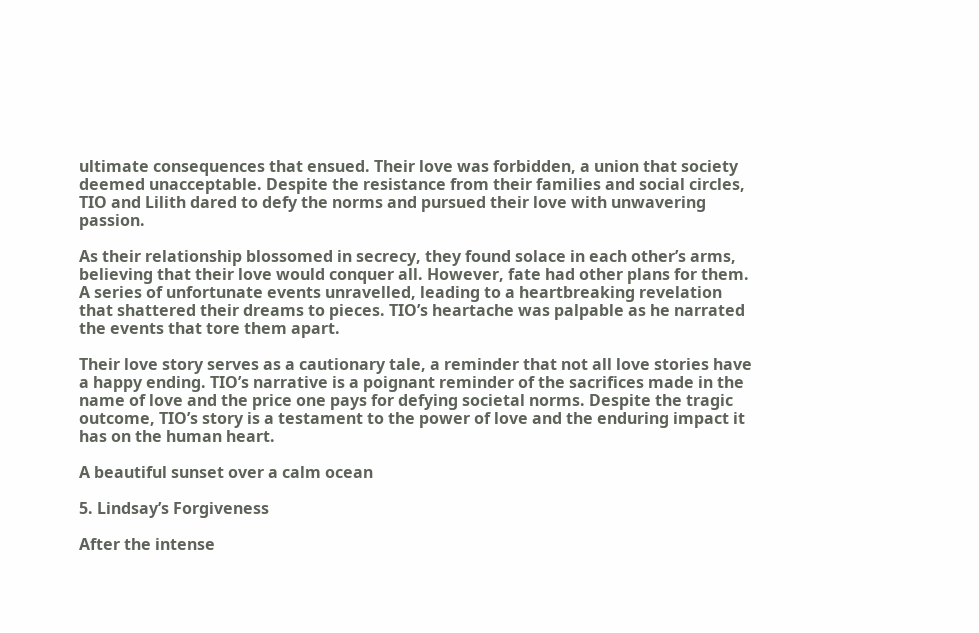ultimate consequences that ensued. Their love was forbidden, a union that society deemed unacceptable. Despite the resistance from their families and social circles, TIO and Lilith dared to defy the norms and pursued their love with unwavering passion.

As their relationship blossomed in secrecy, they found solace in each other’s arms, believing that their love would conquer all. However, fate had other plans for them. A series of unfortunate events unravelled, leading to a heartbreaking revelation that shattered their dreams to pieces. TIO’s heartache was palpable as he narrated the events that tore them apart.

Their love story serves as a cautionary tale, a reminder that not all love stories have a happy ending. TIO’s narrative is a poignant reminder of the sacrifices made in the name of love and the price one pays for defying societal norms. Despite the tragic outcome, TIO’s story is a testament to the power of love and the enduring impact it has on the human heart.

A beautiful sunset over a calm ocean

5. Lindsay’s Forgiveness

After the intense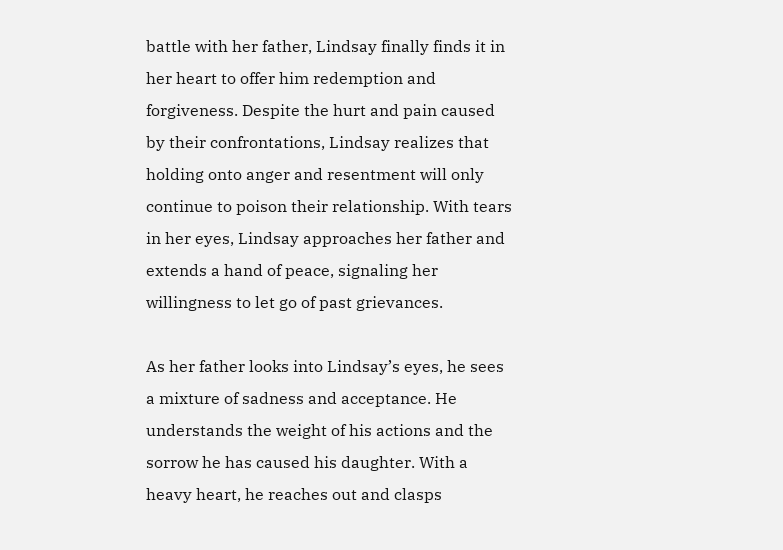battle with her father, Lindsay finally finds it in her heart to offer him redemption and forgiveness. Despite the hurt and pain caused by their confrontations, Lindsay realizes that holding onto anger and resentment will only continue to poison their relationship. With tears in her eyes, Lindsay approaches her father and extends a hand of peace, signaling her willingness to let go of past grievances.

As her father looks into Lindsay’s eyes, he sees a mixture of sadness and acceptance. He understands the weight of his actions and the sorrow he has caused his daughter. With a heavy heart, he reaches out and clasps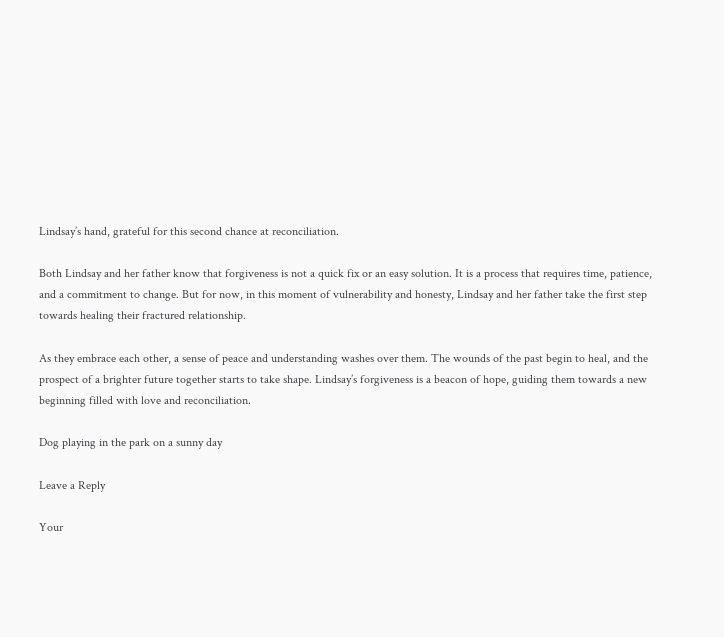Lindsay’s hand, grateful for this second chance at reconciliation.

Both Lindsay and her father know that forgiveness is not a quick fix or an easy solution. It is a process that requires time, patience, and a commitment to change. But for now, in this moment of vulnerability and honesty, Lindsay and her father take the first step towards healing their fractured relationship.

As they embrace each other, a sense of peace and understanding washes over them. The wounds of the past begin to heal, and the prospect of a brighter future together starts to take shape. Lindsay’s forgiveness is a beacon of hope, guiding them towards a new beginning filled with love and reconciliation.

Dog playing in the park on a sunny day

Leave a Reply

Your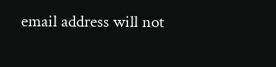email address will not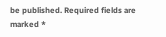be published. Required fields are marked *